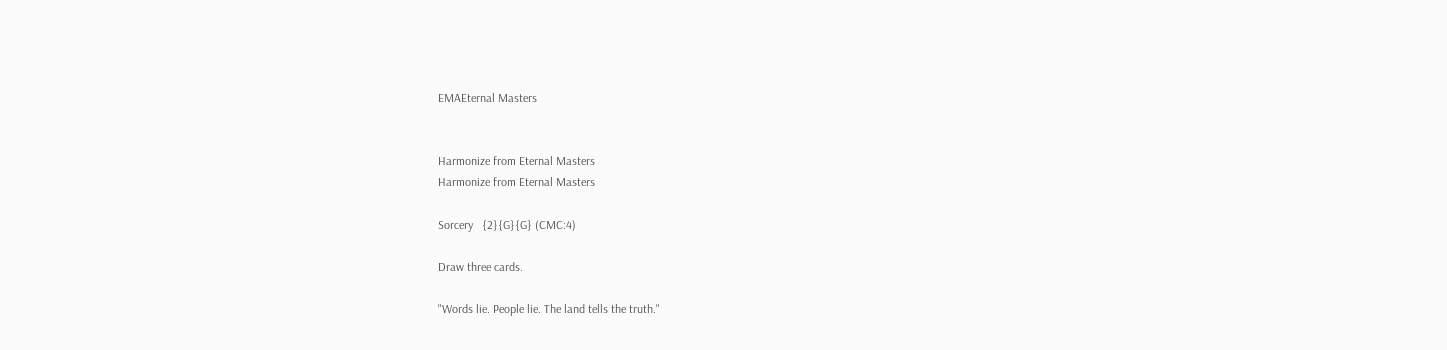EMAEternal Masters


Harmonize from Eternal Masters
Harmonize from Eternal Masters

Sorcery   {2}{G}{G} (CMC:4)

Draw three cards.

"Words lie. People lie. The land tells the truth."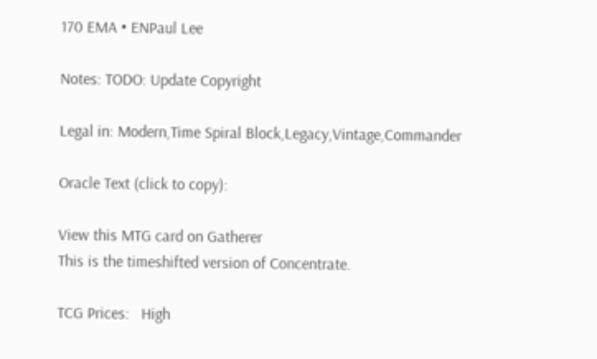170 EMA • ENPaul Lee

Notes: TODO: Update Copyright

Legal in: Modern,Time Spiral Block,Legacy,Vintage,Commander

Oracle Text (click to copy):

View this MTG card on Gatherer
This is the timeshifted version of Concentrate.

TCG Prices:   High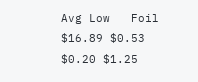Avg Low   Foil
$16.89 $0.53 $0.20 $1.25